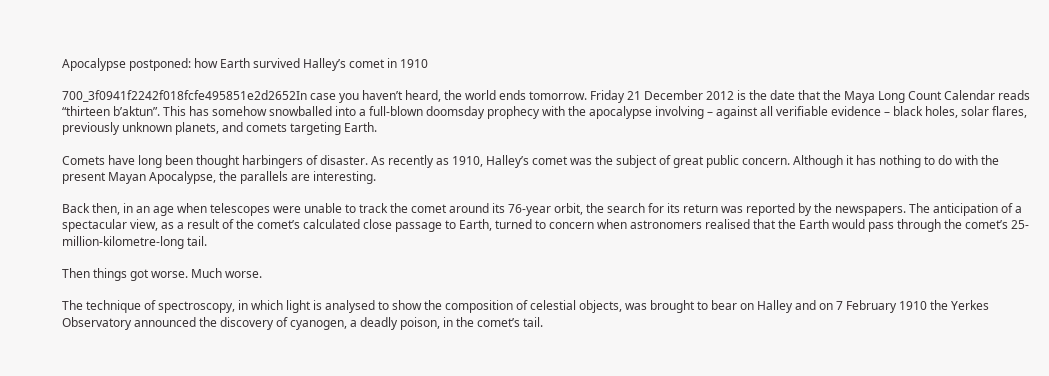Apocalypse postponed: how Earth survived Halley’s comet in 1910

700_3f0941f2242f018fcfe495851e2d2652In case you haven’t heard, the world ends tomorrow. Friday 21 December 2012 is the date that the Maya Long Count Calendar reads “thirteen b’aktun”. This has somehow snowballed into a full-blown doomsday prophecy with the apocalypse involving – against all verifiable evidence – black holes, solar flares, previously unknown planets, and comets targeting Earth.

Comets have long been thought harbingers of disaster. As recently as 1910, Halley’s comet was the subject of great public concern. Although it has nothing to do with the present Mayan Apocalypse, the parallels are interesting.

Back then, in an age when telescopes were unable to track the comet around its 76-year orbit, the search for its return was reported by the newspapers. The anticipation of a spectacular view, as a result of the comet’s calculated close passage to Earth, turned to concern when astronomers realised that the Earth would pass through the comet’s 25-million-kilometre-long tail.

Then things got worse. Much worse.

The technique of spectroscopy, in which light is analysed to show the composition of celestial objects, was brought to bear on Halley and on 7 February 1910 the Yerkes Observatory announced the discovery of cyanogen, a deadly poison, in the comet’s tail.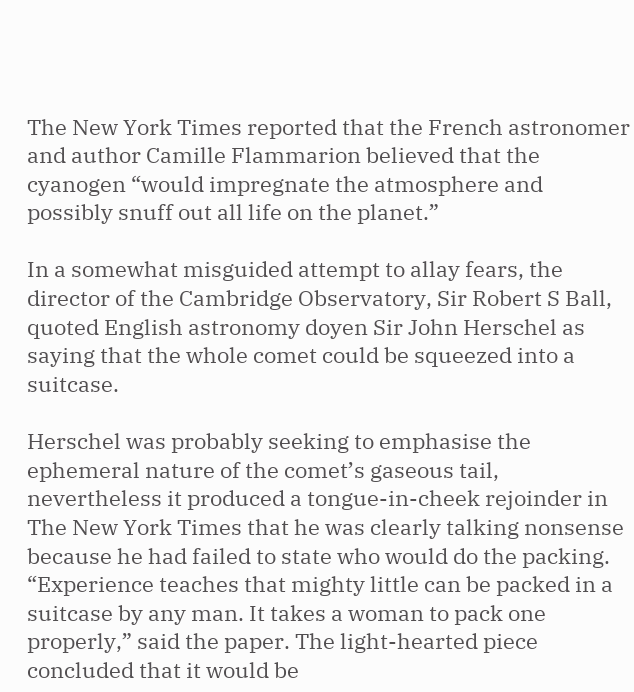The New York Times reported that the French astronomer and author Camille Flammarion believed that the cyanogen “would impregnate the atmosphere and possibly snuff out all life on the planet.”

In a somewhat misguided attempt to allay fears, the director of the Cambridge Observatory, Sir Robert S Ball, quoted English astronomy doyen Sir John Herschel as saying that the whole comet could be squeezed into a suitcase.

Herschel was probably seeking to emphasise the ephemeral nature of the comet’s gaseous tail, nevertheless it produced a tongue-in-cheek rejoinder in The New York Times that he was clearly talking nonsense because he had failed to state who would do the packing. “Experience teaches that mighty little can be packed in a suitcase by any man. It takes a woman to pack one properly,” said the paper. The light-hearted piece concluded that it would be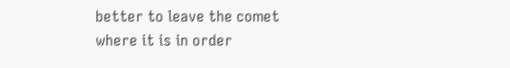better to leave the comet where it is in order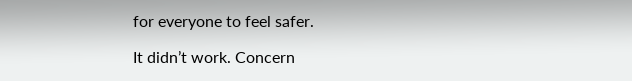for everyone to feel safer.

It didn’t work. Concern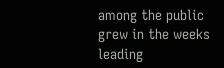among the public grew in the weeks leading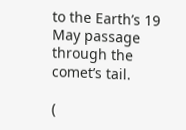to the Earth’s 19 May passage through the comet’s tail.

(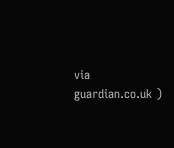via guardian.co.uk )